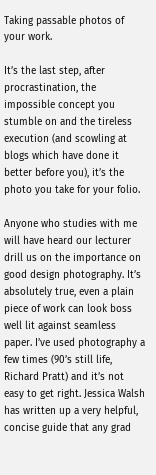Taking passable photos of your work.

It’s the last step, after procrastination, the impossible concept you stumble on and the tireless execution (and scowling at blogs which have done it better before you), it’s the photo you take for your folio.

Anyone who studies with me will have heard our lecturer drill us on the importance on good design photography. It’s absolutely true, even a plain piece of work can look boss well lit against seamless paper. I’ve used photography a few times (90’s still life, Richard Pratt) and it’s not easy to get right. Jessica Walsh has written up a very helpful, concise guide that any grad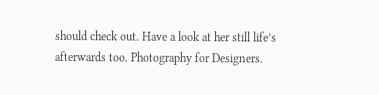should check out. Have a look at her still life’s afterwards too. Photography for Designers.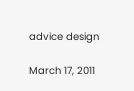advice design

March 17, 2011